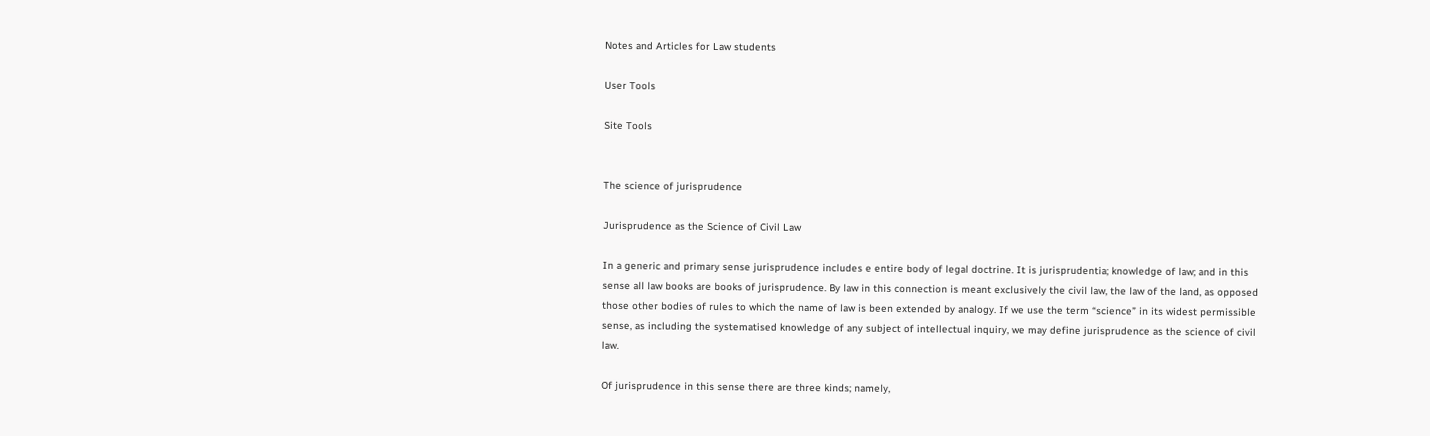Notes and Articles for Law students

User Tools

Site Tools


The science of jurisprudence

Jurisprudence as the Science of Civil Law

In a generic and primary sense jurisprudence includes e entire body of legal doctrine. It is jurisprudentia; knowledge of law; and in this sense all law books are books of jurisprudence. By law in this connection is meant exclusively the civil law, the law of the land, as opposed those other bodies of rules to which the name of law is been extended by analogy. If we use the term “science” in its widest permissible sense, as including the systematised knowledge of any subject of intellectual inquiry, we may define jurisprudence as the science of civil law.

Of jurisprudence in this sense there are three kinds; namely,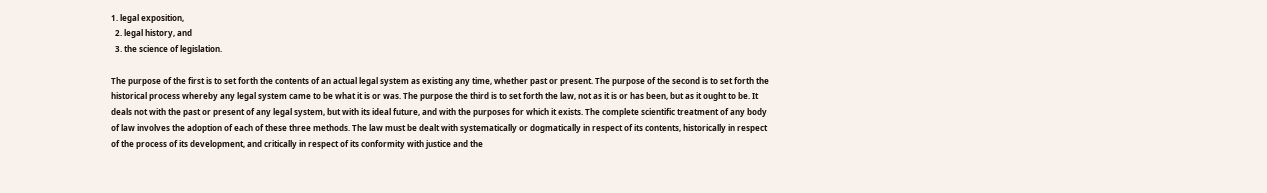1. legal exposition,
  2. legal history, and
  3. the science of legislation.

The purpose of the first is to set forth the contents of an actual legal system as existing any time, whether past or present. The purpose of the second is to set forth the historical process whereby any legal system came to be what it is or was. The purpose the third is to set forth the law, not as it is or has been, but as it ought to be. It deals not with the past or present of any legal system, but with its ideal future, and with the purposes for which it exists. The complete scientific treatment of any body of law involves the adoption of each of these three methods. The law must be dealt with systematically or dogmatically in respect of its contents, historically in respect of the process of its development, and critically in respect of its conformity with justice and the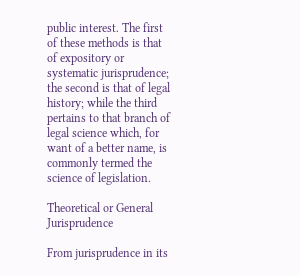public interest. The first of these methods is that of expository or systematic jurisprudence; the second is that of legal history; while the third pertains to that branch of legal science which, for want of a better name, is commonly termed the science of legislation.

Theoretical or General Jurisprudence

From jurisprudence in its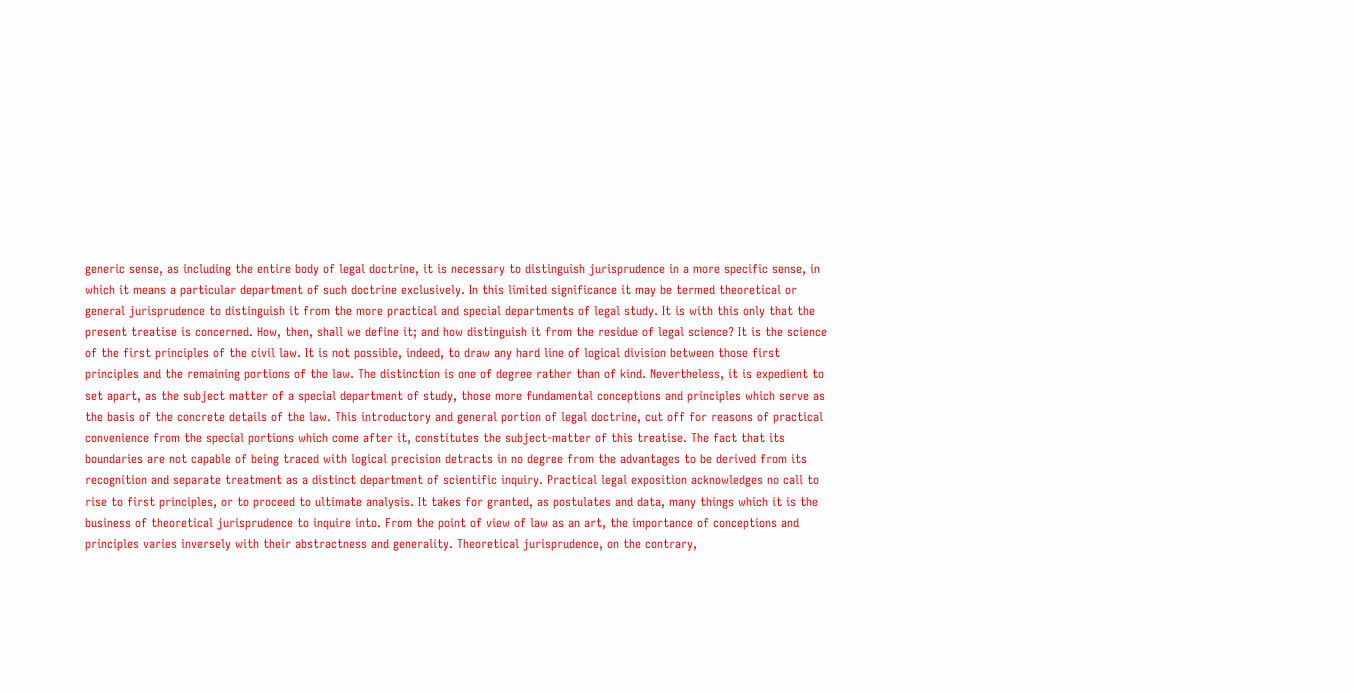generic sense, as including the entire body of legal doctrine, it is necessary to distinguish jurisprudence in a more specific sense, in which it means a particular department of such doctrine exclusively. In this limited significance it may be termed theoretical or general jurisprudence to distinguish it from the more practical and special departments of legal study. It is with this only that the present treatise is concerned. How, then, shall we define it; and how distinguish it from the residue of legal science? It is the science of the first principles of the civil law. It is not possible, indeed, to draw any hard line of logical division between those first principles and the remaining portions of the law. The distinction is one of degree rather than of kind. Nevertheless, it is expedient to set apart, as the subject matter of a special department of study, those more fundamental conceptions and principles which serve as the basis of the concrete details of the law. This introductory and general portion of legal doctrine, cut off for reasons of practical convenience from the special portions which come after it, constitutes the subject-matter of this treatise. The fact that its boundaries are not capable of being traced with logical precision detracts in no degree from the advantages to be derived from its recognition and separate treatment as a distinct department of scientific inquiry. Practical legal exposition acknowledges no call to rise to first principles, or to proceed to ultimate analysis. It takes for granted, as postulates and data, many things which it is the business of theoretical jurisprudence to inquire into. From the point of view of law as an art, the importance of conceptions and principles varies inversely with their abstractness and generality. Theoretical jurisprudence, on the contrary,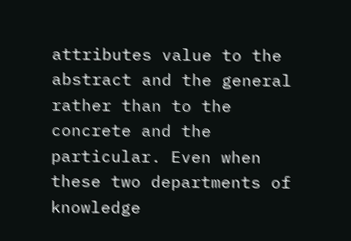attributes value to the abstract and the general rather than to the concrete and the particular. Even when these two departments of knowledge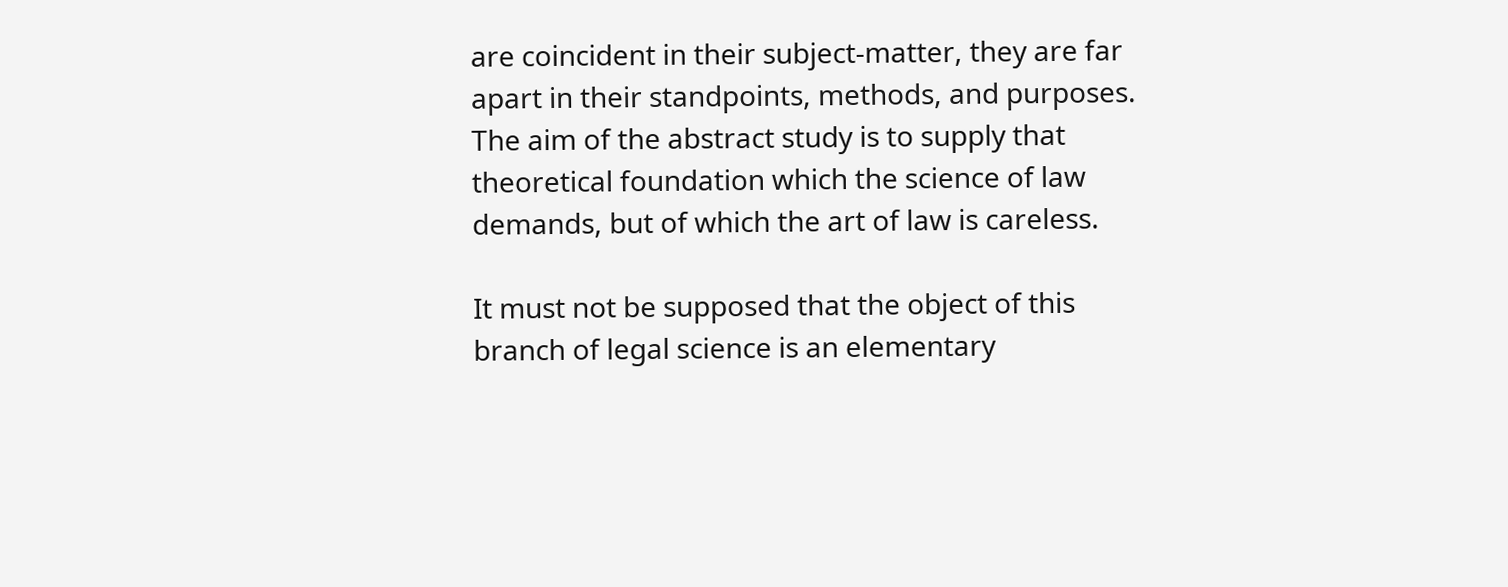are coincident in their subject-matter, they are far apart in their standpoints, methods, and purposes. The aim of the abstract study is to supply that theoretical foundation which the science of law demands, but of which the art of law is careless.

It must not be supposed that the object of this branch of legal science is an elementary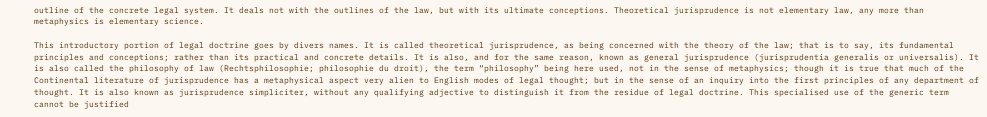outline of the concrete legal system. It deals not with the outlines of the law, but with its ultimate conceptions. Theoretical jurisprudence is not elementary law, any more than metaphysics is elementary science.

This introductory portion of legal doctrine goes by divers names. It is called theoretical jurisprudence, as being concerned with the theory of the law; that is to say, its fundamental principles and conceptions; rather than its practical and concrete details. It is also, and for the same reason, known as general jurisprudence (jurisprudentia generalis or universalis). It is also called the philosophy of law (Rechtsphilosophie; philosophie du droit), the term “philosophy” being here used, not in the sense of metaphysics; though it is true that much of the Continental literature of jurisprudence has a metaphysical aspect very alien to English modes of legal thought; but in the sense of an inquiry into the first principles of any department of thought. It is also known as jurisprudence simpliciter, without any qualifying adjective to distinguish it from the residue of legal doctrine. This specialised use of the generic term cannot be justified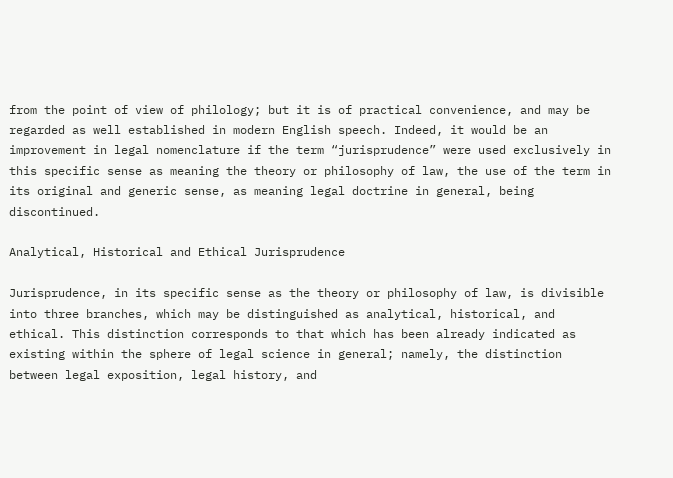from the point of view of philology; but it is of practical convenience, and may be regarded as well established in modern English speech. Indeed, it would be an improvement in legal nomenclature if the term “jurisprudence” were used exclusively in this specific sense as meaning the theory or philosophy of law, the use of the term in its original and generic sense, as meaning legal doctrine in general, being discontinued.

Analytical, Historical and Ethical Jurisprudence

Jurisprudence, in its specific sense as the theory or philosophy of law, is divisible into three branches, which may be distinguished as analytical, historical, and ethical. This distinction corresponds to that which has been already indicated as existing within the sphere of legal science in general; namely, the distinction between legal exposition, legal history, and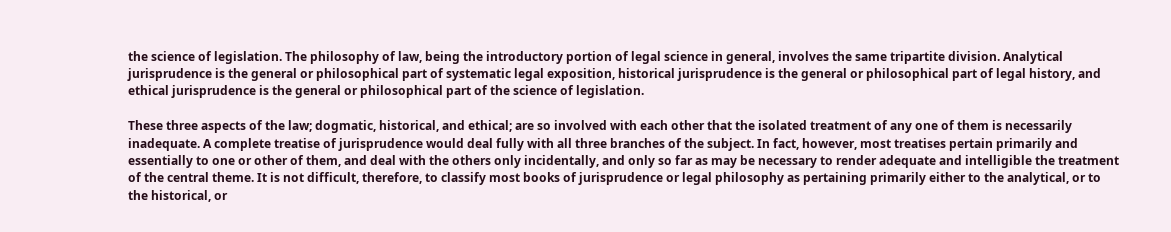the science of legislation. The philosophy of law, being the introductory portion of legal science in general, involves the same tripartite division. Analytical jurisprudence is the general or philosophical part of systematic legal exposition, historical jurisprudence is the general or philosophical part of legal history, and ethical jurisprudence is the general or philosophical part of the science of legislation.

These three aspects of the law; dogmatic, historical, and ethical; are so involved with each other that the isolated treatment of any one of them is necessarily inadequate. A complete treatise of jurisprudence would deal fully with all three branches of the subject. In fact, however, most treatises pertain primarily and essentially to one or other of them, and deal with the others only incidentally, and only so far as may be necessary to render adequate and intelligible the treatment of the central theme. It is not difficult, therefore, to classify most books of jurisprudence or legal philosophy as pertaining primarily either to the analytical, or to the historical, or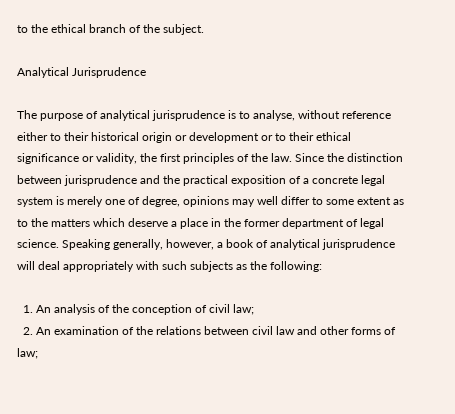to the ethical branch of the subject.

Analytical Jurisprudence

The purpose of analytical jurisprudence is to analyse, without reference either to their historical origin or development or to their ethical significance or validity, the first principles of the law. Since the distinction between jurisprudence and the practical exposition of a concrete legal system is merely one of degree, opinions may well differ to some extent as to the matters which deserve a place in the former department of legal science. Speaking generally, however, a book of analytical jurisprudence will deal appropriately with such subjects as the following:

  1. An analysis of the conception of civil law;
  2. An examination of the relations between civil law and other forms of law;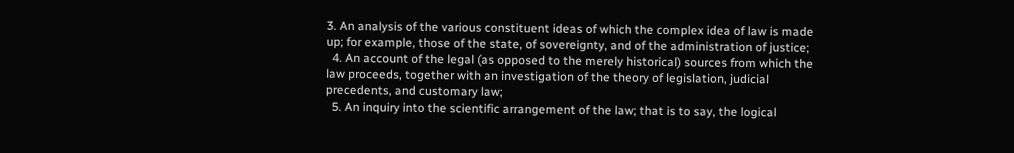3. An analysis of the various constituent ideas of which the complex idea of law is made up; for example, those of the state, of sovereignty, and of the administration of justice;
  4. An account of the legal (as opposed to the merely historical) sources from which the law proceeds, together with an investigation of the theory of legislation, judicial precedents, and customary law;
  5. An inquiry into the scientific arrangement of the law; that is to say, the logical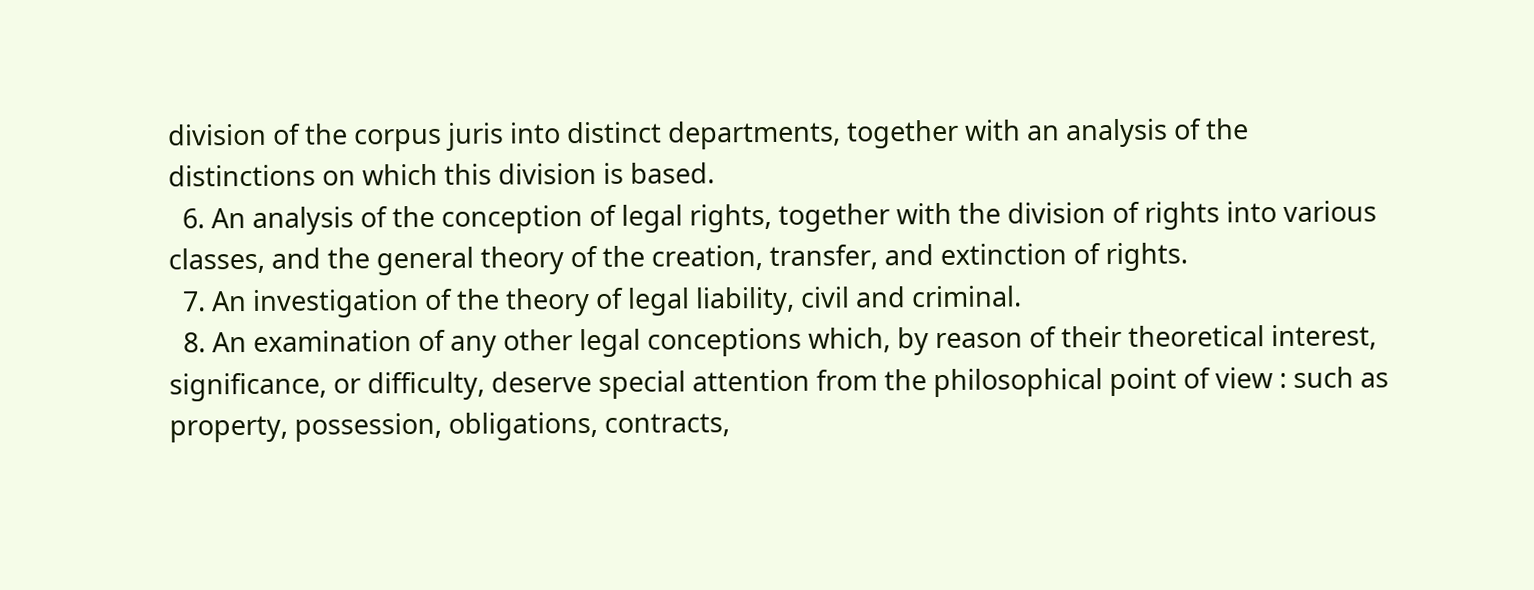division of the corpus juris into distinct departments, together with an analysis of the distinctions on which this division is based.
  6. An analysis of the conception of legal rights, together with the division of rights into various classes, and the general theory of the creation, transfer, and extinction of rights.
  7. An investigation of the theory of legal liability, civil and criminal.
  8. An examination of any other legal conceptions which, by reason of their theoretical interest, significance, or difficulty, deserve special attention from the philosophical point of view : such as property, possession, obligations, contracts,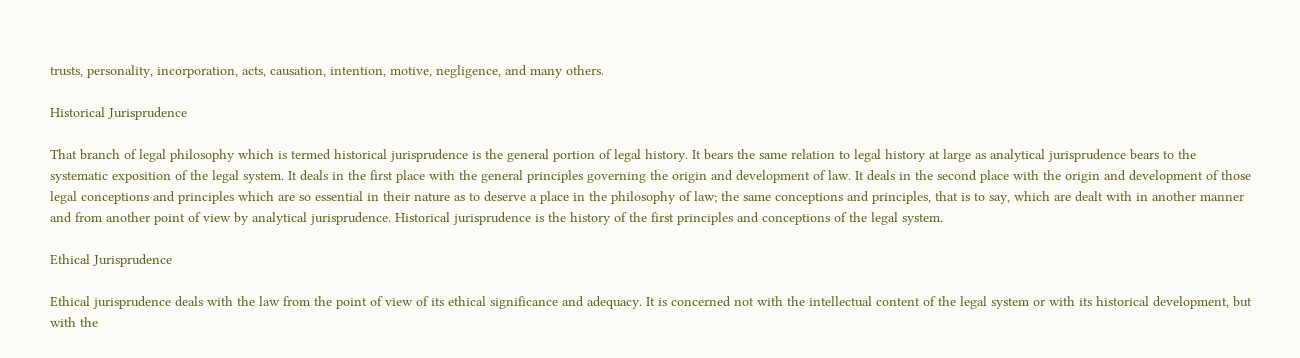trusts, personality, incorporation, acts, causation, intention, motive, negligence, and many others.

Historical Jurisprudence

That branch of legal philosophy which is termed historical jurisprudence is the general portion of legal history. It bears the same relation to legal history at large as analytical jurisprudence bears to the systematic exposition of the legal system. It deals in the first place with the general principles governing the origin and development of law. It deals in the second place with the origin and development of those legal conceptions and principles which are so essential in their nature as to deserve a place in the philosophy of law; the same conceptions and principles, that is to say, which are dealt with in another manner and from another point of view by analytical jurisprudence. Historical jurisprudence is the history of the first principles and conceptions of the legal system.

Ethical Jurisprudence

Ethical jurisprudence deals with the law from the point of view of its ethical significance and adequacy. It is concerned not with the intellectual content of the legal system or with its historical development, but with the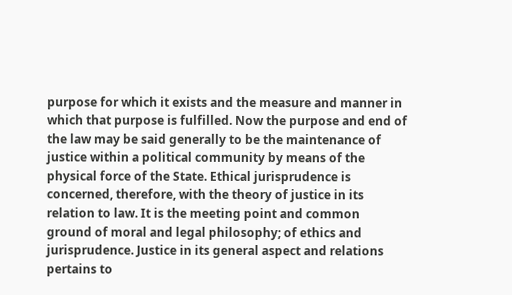purpose for which it exists and the measure and manner in which that purpose is fulfilled. Now the purpose and end of the law may be said generally to be the maintenance of justice within a political community by means of the physical force of the State. Ethical jurisprudence is concerned, therefore, with the theory of justice in its relation to law. It is the meeting point and common ground of moral and legal philosophy; of ethics and jurisprudence. Justice in its general aspect and relations pertains to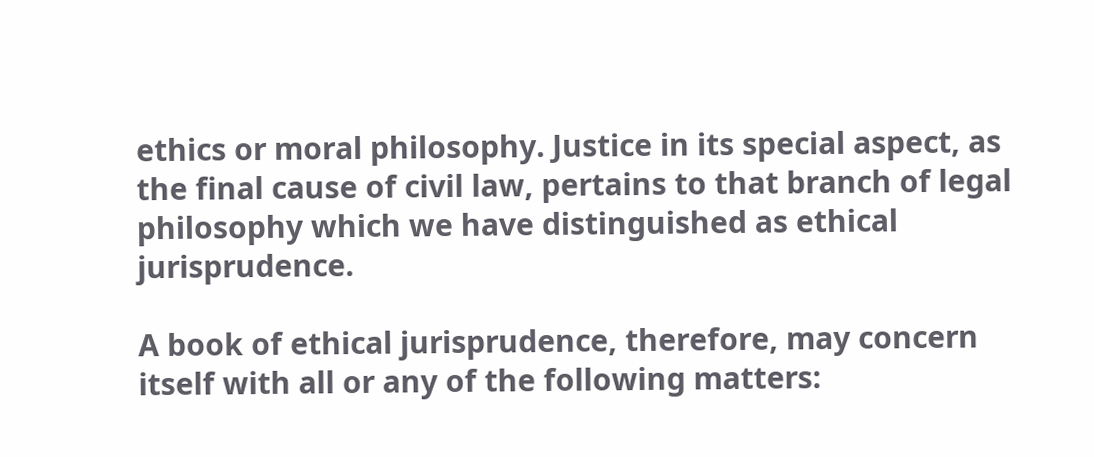ethics or moral philosophy. Justice in its special aspect, as the final cause of civil law, pertains to that branch of legal philosophy which we have distinguished as ethical jurisprudence.

A book of ethical jurisprudence, therefore, may concern itself with all or any of the following matters: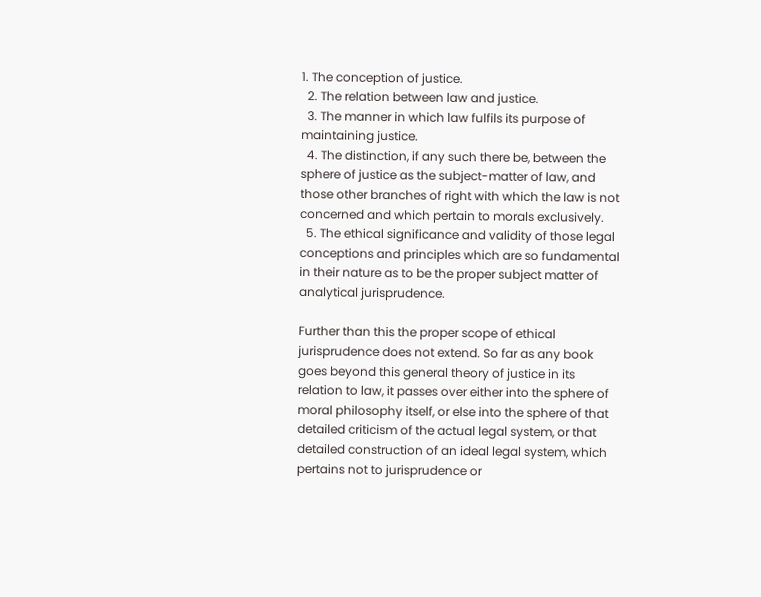1. The conception of justice.
  2. The relation between law and justice.
  3. The manner in which law fulfils its purpose of maintaining justice.
  4. The distinction, if any such there be, between the sphere of justice as the subject-matter of law, and those other branches of right with which the law is not concerned and which pertain to morals exclusively.
  5. The ethical significance and validity of those legal conceptions and principles which are so fundamental in their nature as to be the proper subject matter of analytical jurisprudence.

Further than this the proper scope of ethical jurisprudence does not extend. So far as any book goes beyond this general theory of justice in its relation to law, it passes over either into the sphere of moral philosophy itself, or else into the sphere of that detailed criticism of the actual legal system, or that detailed construction of an ideal legal system, which pertains not to jurisprudence or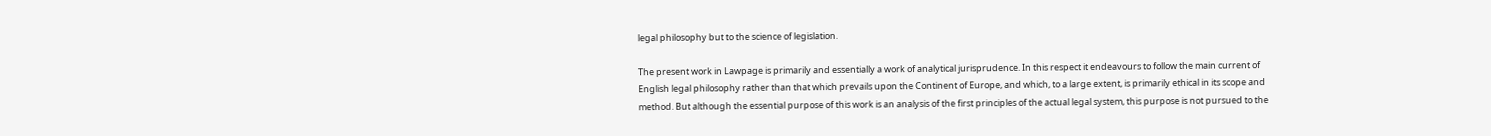legal philosophy but to the science of legislation.

The present work in Lawpage is primarily and essentially a work of analytical jurisprudence. In this respect it endeavours to follow the main current of English legal philosophy rather than that which prevails upon the Continent of Europe, and which, to a large extent, is primarily ethical in its scope and method. But although the essential purpose of this work is an analysis of the first principles of the actual legal system, this purpose is not pursued to the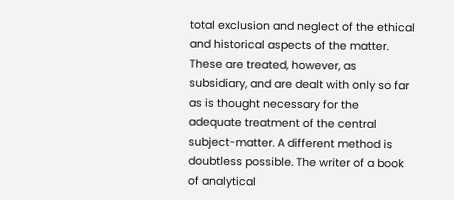total exclusion and neglect of the ethical and historical aspects of the matter. These are treated, however, as subsidiary, and are dealt with only so far as is thought necessary for the adequate treatment of the central subject-matter. A different method is doubtless possible. The writer of a book of analytical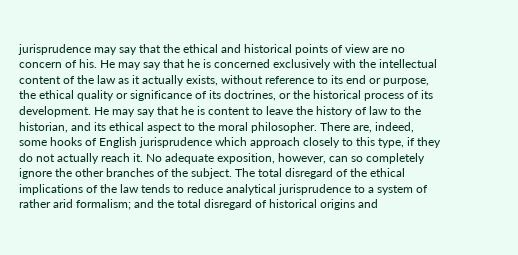jurisprudence may say that the ethical and historical points of view are no concern of his. He may say that he is concerned exclusively with the intellectual content of the law as it actually exists, without reference to its end or purpose, the ethical quality or significance of its doctrines, or the historical process of its development. He may say that he is content to leave the history of law to the historian, and its ethical aspect to the moral philosopher. There are, indeed, some hooks of English jurisprudence which approach closely to this type, if they do not actually reach it. No adequate exposition, however, can so completely ignore the other branches of the subject. The total disregard of the ethical implications of the law tends to reduce analytical jurisprudence to a system of rather arid formalism; and the total disregard of historical origins and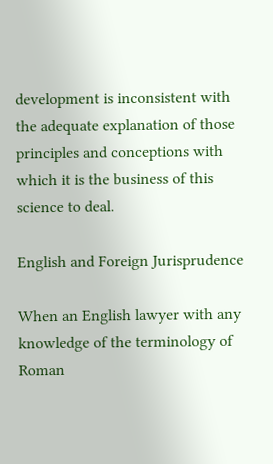development is inconsistent with the adequate explanation of those principles and conceptions with which it is the business of this science to deal.

English and Foreign Jurisprudence

When an English lawyer with any knowledge of the terminology of Roman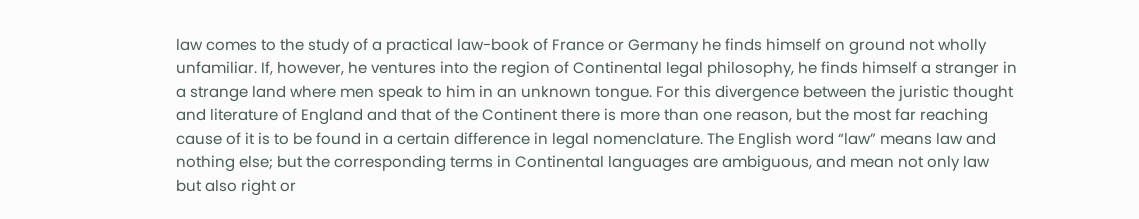law comes to the study of a practical law-book of France or Germany he finds himself on ground not wholly unfamiliar. If, however, he ventures into the region of Continental legal philosophy, he finds himself a stranger in a strange land where men speak to him in an unknown tongue. For this divergence between the juristic thought and literature of England and that of the Continent there is more than one reason, but the most far reaching cause of it is to be found in a certain difference in legal nomenclature. The English word “law” means law and nothing else; but the corresponding terms in Continental languages are ambiguous, and mean not only law but also right or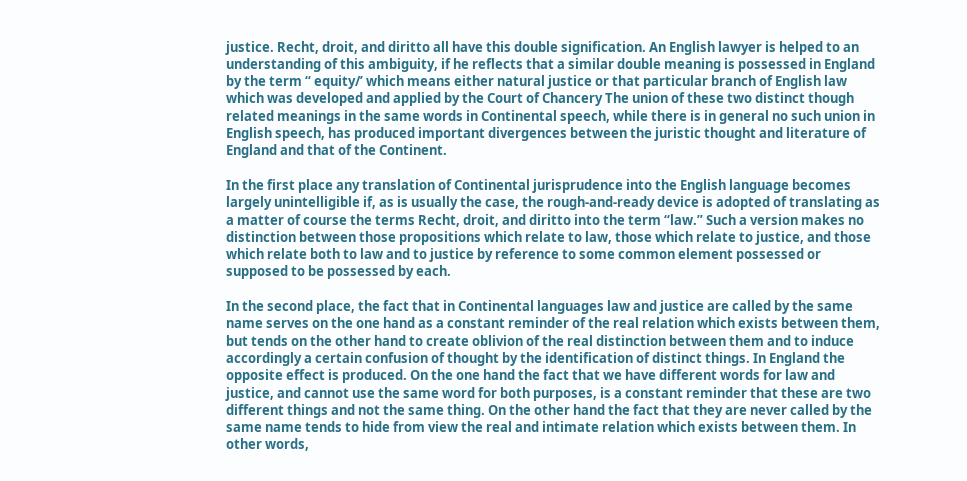justice. Recht, droit, and diritto all have this double signification. An English lawyer is helped to an understanding of this ambiguity, if he reflects that a similar double meaning is possessed in England by the term “ equity/’ which means either natural justice or that particular branch of English law which was developed and applied by the Court of Chancery The union of these two distinct though related meanings in the same words in Continental speech, while there is in general no such union in English speech, has produced important divergences between the juristic thought and literature of England and that of the Continent.

In the first place any translation of Continental jurisprudence into the English language becomes largely unintelligible if, as is usually the case, the rough-and-ready device is adopted of translating as a matter of course the terms Recht, droit, and diritto into the term “law.” Such a version makes no distinction between those propositions which relate to law, those which relate to justice, and those which relate both to law and to justice by reference to some common element possessed or supposed to be possessed by each.

In the second place, the fact that in Continental languages law and justice are called by the same name serves on the one hand as a constant reminder of the real relation which exists between them, but tends on the other hand to create oblivion of the real distinction between them and to induce accordingly a certain confusion of thought by the identification of distinct things. In England the opposite effect is produced. On the one hand the fact that we have different words for law and justice, and cannot use the same word for both purposes, is a constant reminder that these are two different things and not the same thing. On the other hand the fact that they are never called by the same name tends to hide from view the real and intimate relation which exists between them. In other words,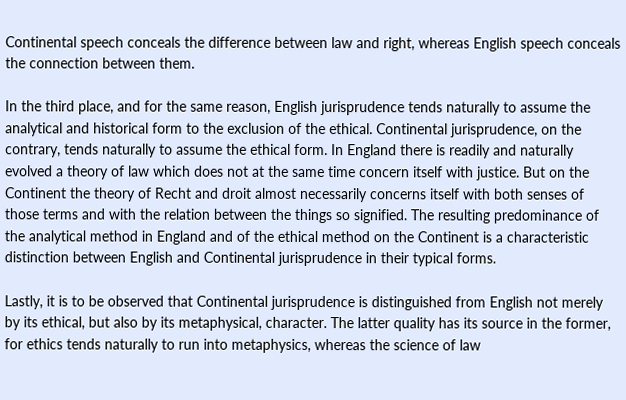Continental speech conceals the difference between law and right, whereas English speech conceals the connection between them.

In the third place, and for the same reason, English jurisprudence tends naturally to assume the analytical and historical form to the exclusion of the ethical. Continental jurisprudence, on the contrary, tends naturally to assume the ethical form. In England there is readily and naturally evolved a theory of law which does not at the same time concern itself with justice. But on the Continent the theory of Recht and droit almost necessarily concerns itself with both senses of those terms and with the relation between the things so signified. The resulting predominance of the analytical method in England and of the ethical method on the Continent is a characteristic distinction between English and Continental jurisprudence in their typical forms.

Lastly, it is to be observed that Continental jurisprudence is distinguished from English not merely by its ethical, but also by its metaphysical, character. The latter quality has its source in the former, for ethics tends naturally to run into metaphysics, whereas the science of law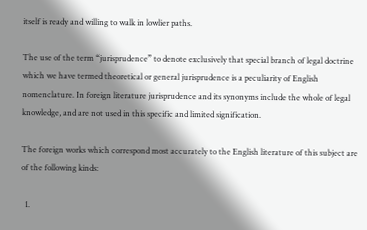itself is ready and willing to walk in lowlier paths.

The use of the term “jurisprudence” to denote exclusively that special branch of legal doctrine which we have termed theoretical or general jurisprudence is a peculiarity of English nomenclature. In foreign literature jurisprudence and its synonyms include the whole of legal knowledge, and are not used in this specific and limited signification.

The foreign works which correspond most accurately to the English literature of this subject are of the following kinds:

  1.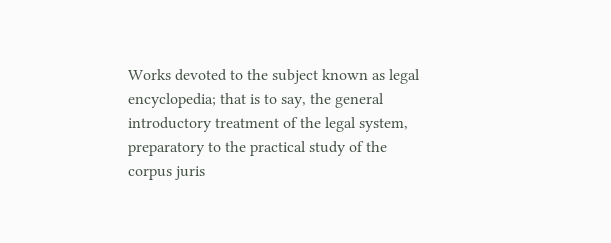Works devoted to the subject known as legal encyclopedia; that is to say, the general introductory treatment of the legal system, preparatory to the practical study of the corpus juris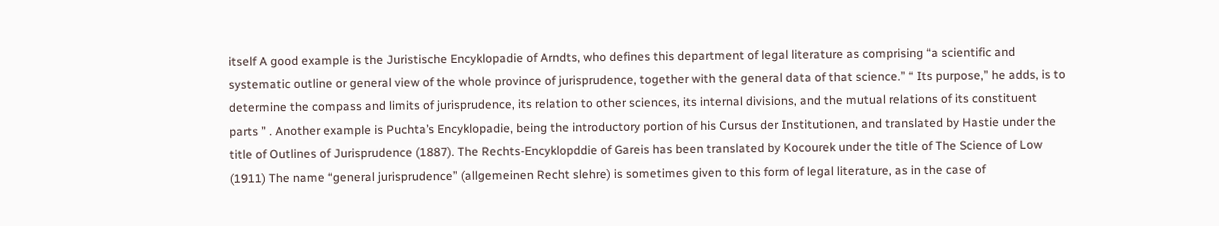itself A good example is the Juristische Encyklopadie of Arndts, who defines this department of legal literature as comprising “a scientific and systematic outline or general view of the whole province of jurisprudence, together with the general data of that science.” “ Its purpose,” he adds, is to determine the compass and limits of jurisprudence, its relation to other sciences, its internal divisions, and the mutual relations of its constituent parts ” . Another example is Puchta’s Encyklopadie, being the introductory portion of his Cursus der Institutionen, and translated by Hastie under the title of Outlines of Jurisprudence (1887). The Rechts-Encyklopddie of Gareis has been translated by Kocourek under the title of The Science of Low (1911) The name “general jurisprudence” (allgemeinen Recht slehre) is sometimes given to this form of legal literature, as in the case of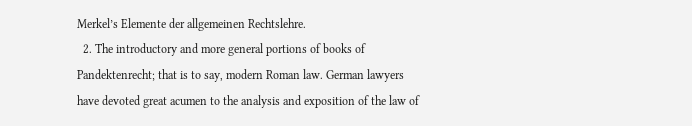Merkel’s Elemente der allgemeinen Rechtslehre.
  2. The introductory and more general portions of books of Pandektenrecht; that is to say, modern Roman law. German lawyers have devoted great acumen to the analysis and exposition of the law of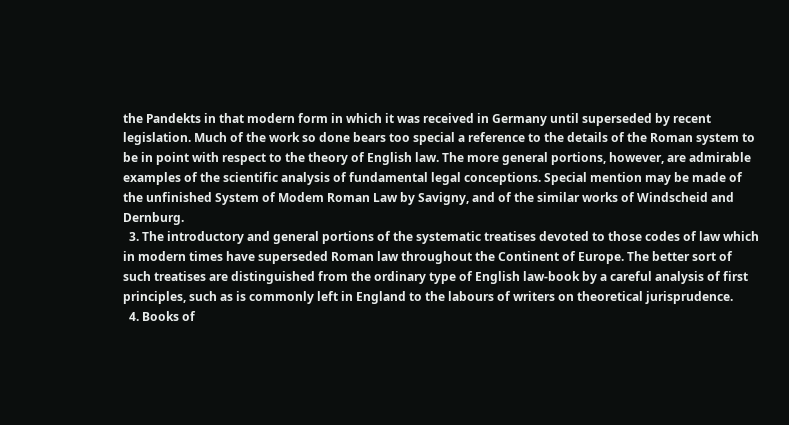the Pandekts in that modern form in which it was received in Germany until superseded by recent legislation. Much of the work so done bears too special a reference to the details of the Roman system to be in point with respect to the theory of English law. The more general portions, however, are admirable examples of the scientific analysis of fundamental legal conceptions. Special mention may be made of the unfinished System of Modem Roman Law by Savigny, and of the similar works of Windscheid and Dernburg.
  3. The introductory and general portions of the systematic treatises devoted to those codes of law which in modern times have superseded Roman law throughout the Continent of Europe. The better sort of such treatises are distinguished from the ordinary type of English law-book by a careful analysis of first principles, such as is commonly left in England to the labours of writers on theoretical jurisprudence.
  4. Books of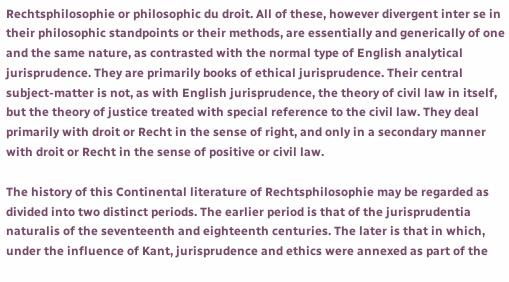Rechtsphilosophie or philosophic du droit. All of these, however divergent inter se in their philosophic standpoints or their methods, are essentially and generically of one and the same nature, as contrasted with the normal type of English analytical jurisprudence. They are primarily books of ethical jurisprudence. Their central subject-matter is not, as with English jurisprudence, the theory of civil law in itself, but the theory of justice treated with special reference to the civil law. They deal primarily with droit or Recht in the sense of right, and only in a secondary manner with droit or Recht in the sense of positive or civil law.

The history of this Continental literature of Rechtsphilosophie may be regarded as divided into two distinct periods. The earlier period is that of the jurisprudentia naturalis of the seventeenth and eighteenth centuries. The later is that in which, under the influence of Kant, jurisprudence and ethics were annexed as part of the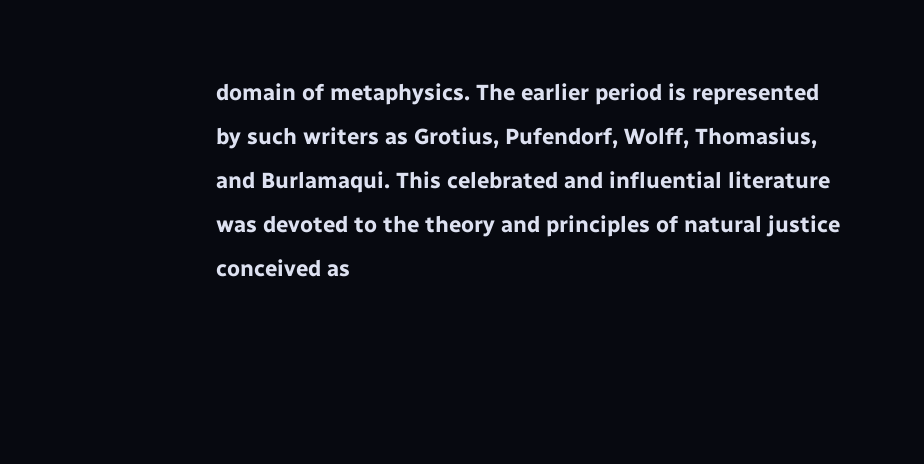domain of metaphysics. The earlier period is represented by such writers as Grotius, Pufendorf, Wolff, Thomasius, and Burlamaqui. This celebrated and influential literature was devoted to the theory and principles of natural justice conceived as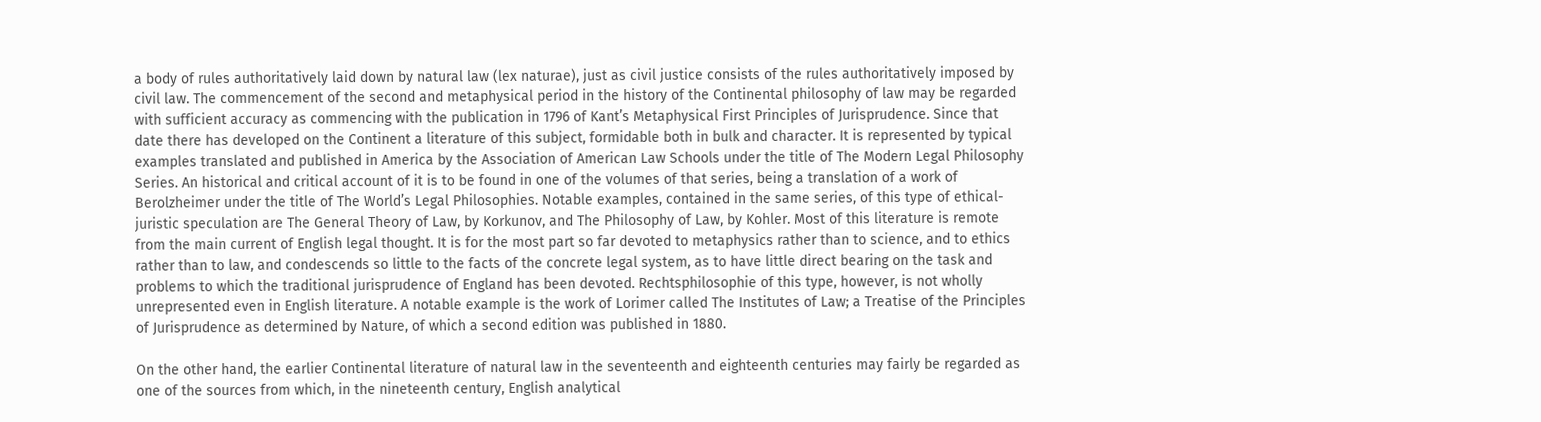a body of rules authoritatively laid down by natural law (lex naturae), just as civil justice consists of the rules authoritatively imposed by civil law. The commencement of the second and metaphysical period in the history of the Continental philosophy of law may be regarded with sufficient accuracy as commencing with the publication in 1796 of Kant’s Metaphysical First Principles of Jurisprudence. Since that date there has developed on the Continent a literature of this subject, formidable both in bulk and character. It is represented by typical examples translated and published in America by the Association of American Law Schools under the title of The Modern Legal Philosophy Series. An historical and critical account of it is to be found in one of the volumes of that series, being a translation of a work of Berolzheimer under the title of The World’s Legal Philosophies. Notable examples, contained in the same series, of this type of ethical-juristic speculation are The General Theory of Law, by Korkunov, and The Philosophy of Law, by Kohler. Most of this literature is remote from the main current of English legal thought. It is for the most part so far devoted to metaphysics rather than to science, and to ethics rather than to law, and condescends so little to the facts of the concrete legal system, as to have little direct bearing on the task and problems to which the traditional jurisprudence of England has been devoted. Rechtsphilosophie of this type, however, is not wholly unrepresented even in English literature. A notable example is the work of Lorimer called The Institutes of Law; a Treatise of the Principles of Jurisprudence as determined by Nature, of which a second edition was published in 1880.

On the other hand, the earlier Continental literature of natural law in the seventeenth and eighteenth centuries may fairly be regarded as one of the sources from which, in the nineteenth century, English analytical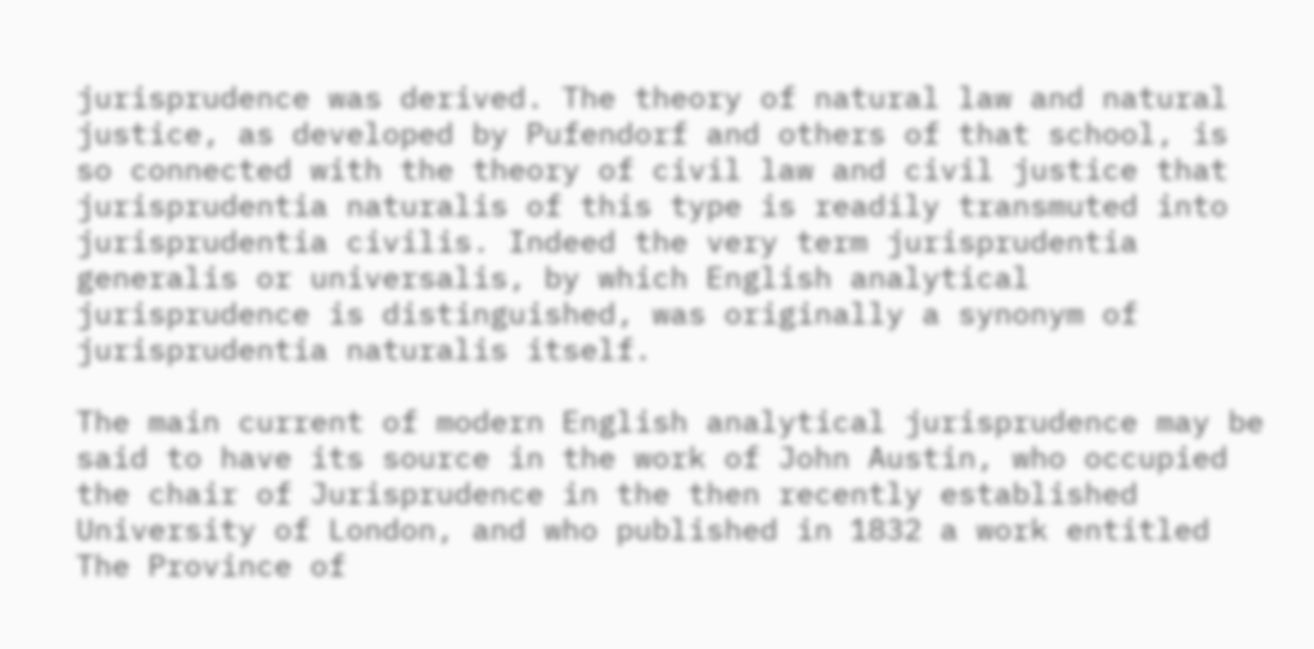jurisprudence was derived. The theory of natural law and natural justice, as developed by Pufendorf and others of that school, is so connected with the theory of civil law and civil justice that jurisprudentia naturalis of this type is readily transmuted into jurisprudentia civilis. Indeed the very term jurisprudentia generalis or universalis, by which English analytical jurisprudence is distinguished, was originally a synonym of jurisprudentia naturalis itself.

The main current of modern English analytical jurisprudence may be said to have its source in the work of John Austin, who occupied the chair of Jurisprudence in the then recently established University of London, and who published in 1832 a work entitled The Province of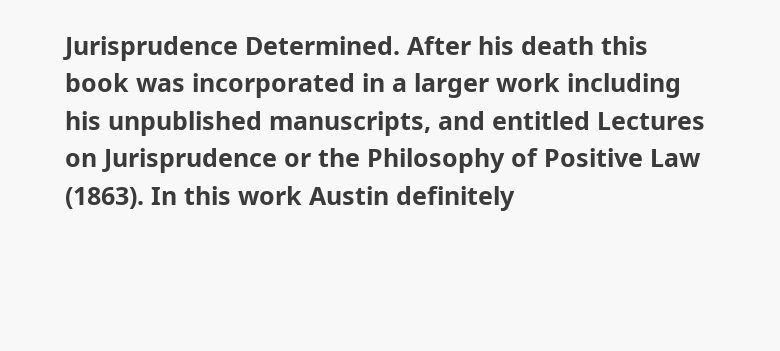Jurisprudence Determined. After his death this book was incorporated in a larger work including his unpublished manuscripts, and entitled Lectures on Jurisprudence or the Philosophy of Positive Law (1863). In this work Austin definitely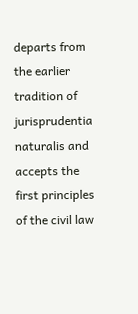departs from the earlier tradition of jurisprudentia naturalis and accepts the first principles of the civil law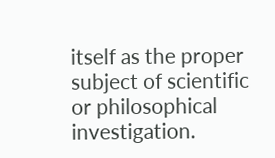itself as the proper subject of scientific or philosophical investigation.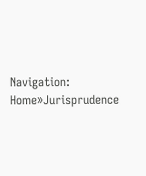Navigation: Home»Jurisprudence